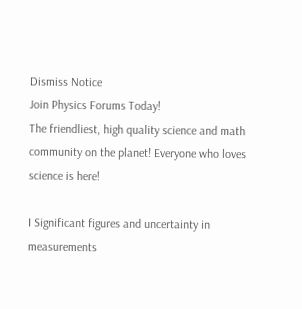Dismiss Notice
Join Physics Forums Today!
The friendliest, high quality science and math community on the planet! Everyone who loves science is here!

I Significant figures and uncertainty in measurements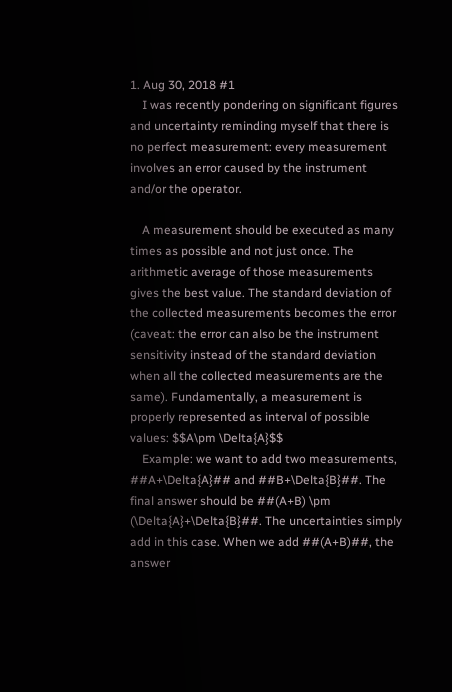1. Aug 30, 2018 #1
    I was recently pondering on significant figures and uncertainty reminding myself that there is no perfect measurement: every measurement involves an error caused by the instrument and/or the operator.

    A measurement should be executed as many times as possible and not just once. The arithmetic average of those measurements gives the best value. The standard deviation of the collected measurements becomes the error (caveat: the error can also be the instrument sensitivity instead of the standard deviation when all the collected measurements are the same). Fundamentally, a measurement is properly represented as interval of possible values: $$A\pm \Delta{A}$$
    Example: we want to add two measurements, ##A+\Delta{A}## and ##B+\Delta{B}##. The final answer should be ##(A+B) \pm (\Delta{A}+\Delta{B}##. The uncertainties simply add in this case. When we add ##(A+B)##, the answer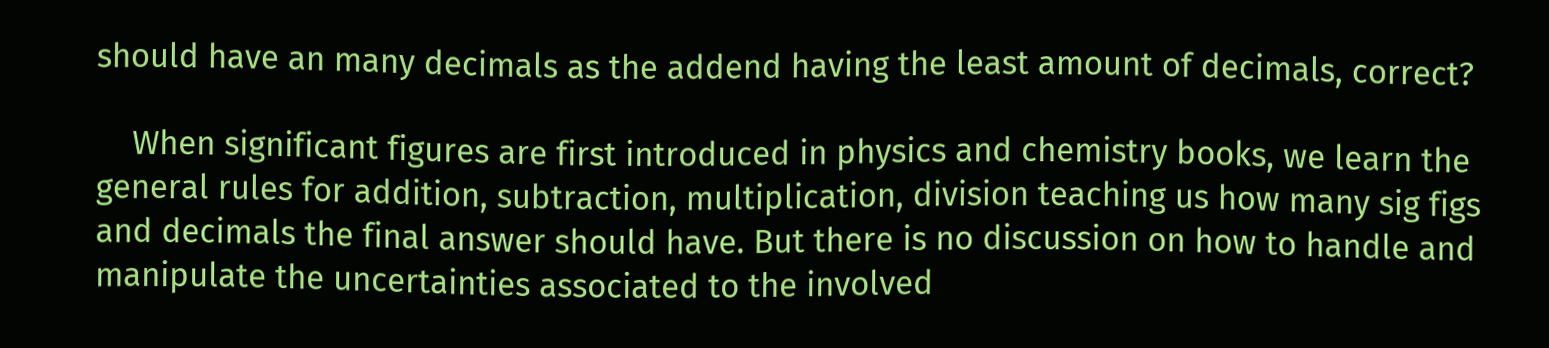should have an many decimals as the addend having the least amount of decimals, correct?

    When significant figures are first introduced in physics and chemistry books, we learn the general rules for addition, subtraction, multiplication, division teaching us how many sig figs and decimals the final answer should have. But there is no discussion on how to handle and manipulate the uncertainties associated to the involved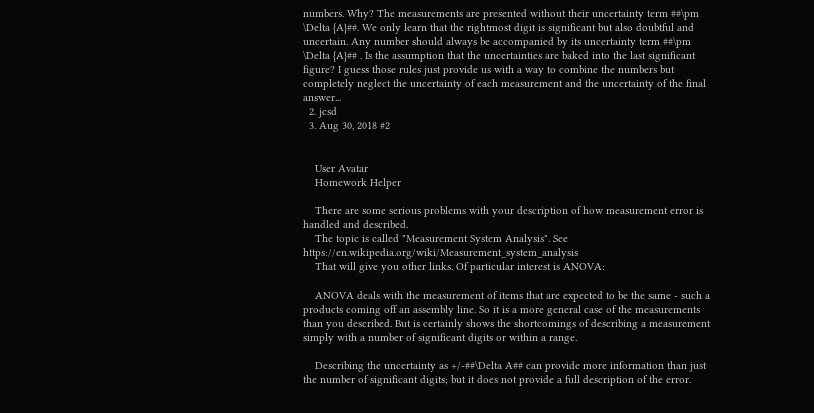numbers. Why? The measurements are presented without their uncertainty term ##\pm \Delta {A}##. We only learn that the rightmost digit is significant but also doubtful and uncertain. Any number should always be accompanied by its uncertainty term ##\pm \Delta {A}## . Is the assumption that the uncertainties are baked into the last significant figure? I guess those rules just provide us with a way to combine the numbers but completely neglect the uncertainty of each measurement and the uncertainty of the final answer...
  2. jcsd
  3. Aug 30, 2018 #2


    User Avatar
    Homework Helper

    There are some serious problems with your description of how measurement error is handled and described.
    The topic is called "Measurement System Analysis". See https://en.wikipedia.org/wiki/Measurement_system_analysis
    That will give you other links. Of particular interest is ANOVA:

    ANOVA deals with the measurement of items that are expected to be the same - such a products coming off an assembly line. So it is a more general case of the measurements than you described. But is certainly shows the shortcomings of describing a measurement simply with a number of significant digits or within a range.

    Describing the uncertainty as +/-##\Delta A## can provide more information than just the number of significant digits; but it does not provide a full description of the error.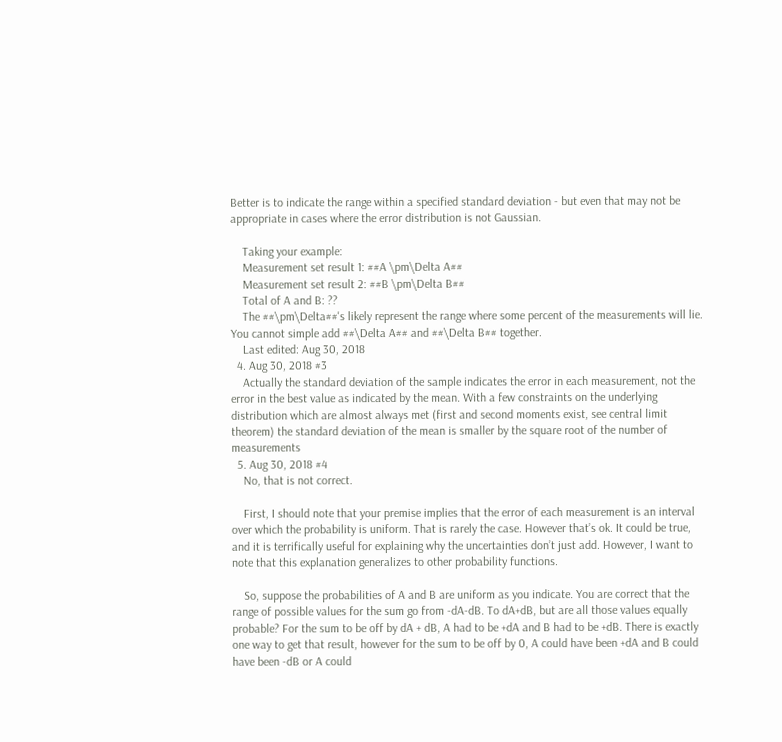Better is to indicate the range within a specified standard deviation - but even that may not be appropriate in cases where the error distribution is not Gaussian.

    Taking your example:
    Measurement set result 1: ##A \pm\Delta A##
    Measurement set result 2: ##B \pm\Delta B##
    Total of A and B: ??
    The ##\pm\Delta##'s likely represent the range where some percent of the measurements will lie. You cannot simple add ##\Delta A## and ##\Delta B## together.
    Last edited: Aug 30, 2018
  4. Aug 30, 2018 #3
    Actually the standard deviation of the sample indicates the error in each measurement, not the error in the best value as indicated by the mean. With a few constraints on the underlying distribution which are almost always met (first and second moments exist, see central limit theorem) the standard deviation of the mean is smaller by the square root of the number of measurements
  5. Aug 30, 2018 #4
    No, that is not correct.

    First, I should note that your premise implies that the error of each measurement is an interval over which the probability is uniform. That is rarely the case. However that’s ok. It could be true, and it is terrifically useful for explaining why the uncertainties don’t just add. However, I want to note that this explanation generalizes to other probability functions.

    So, suppose the probabilities of A and B are uniform as you indicate. You are correct that the range of possible values for the sum go from -dA-dB. To dA+dB, but are all those values equally probable? For the sum to be off by dA + dB, A had to be +dA and B had to be +dB. There is exactly one way to get that result, however for the sum to be off by 0, A could have been +dA and B could have been -dB or A could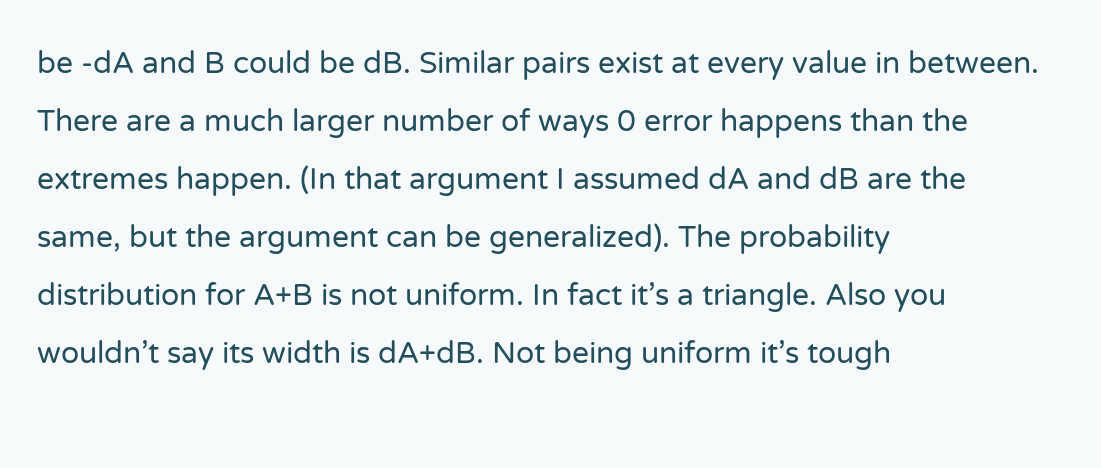be -dA and B could be dB. Similar pairs exist at every value in between. There are a much larger number of ways 0 error happens than the extremes happen. (In that argument I assumed dA and dB are the same, but the argument can be generalized). The probability distribution for A+B is not uniform. In fact it’s a triangle. Also you wouldn’t say its width is dA+dB. Not being uniform it’s tough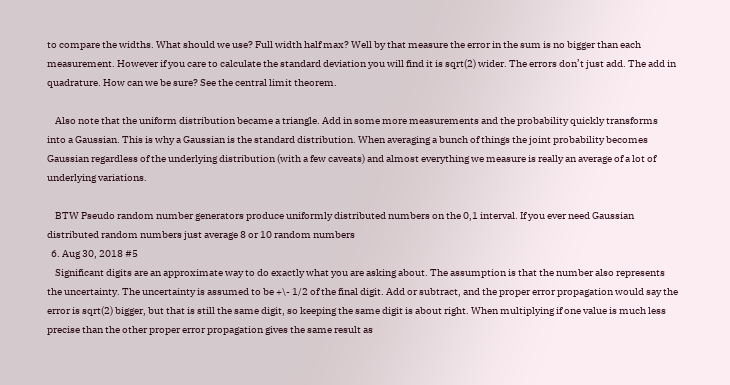to compare the widths. What should we use? Full width half max? Well by that measure the error in the sum is no bigger than each measurement. However if you care to calculate the standard deviation you will find it is sqrt(2) wider. The errors don’t just add. The add in quadrature. How can we be sure? See the central limit theorem.

    Also note that the uniform distribution became a triangle. Add in some more measurements and the probability quickly transforms into a Gaussian. This is why a Gaussian is the standard distribution. When averaging a bunch of things the joint probability becomes Gaussian regardless of the underlying distribution (with a few caveats) and almost everything we measure is really an average of a lot of underlying variations.

    BTW Pseudo random number generators produce uniformly distributed numbers on the 0,1 interval. If you ever need Gaussian distributed random numbers just average 8 or 10 random numbers
  6. Aug 30, 2018 #5
    Significant digits are an approximate way to do exactly what you are asking about. The assumption is that the number also represents the uncertainty. The uncertainty is assumed to be +\- 1/2 of the final digit. Add or subtract, and the proper error propagation would say the error is sqrt(2) bigger, but that is still the same digit, so keeping the same digit is about right. When multiplying if one value is much less precise than the other proper error propagation gives the same result as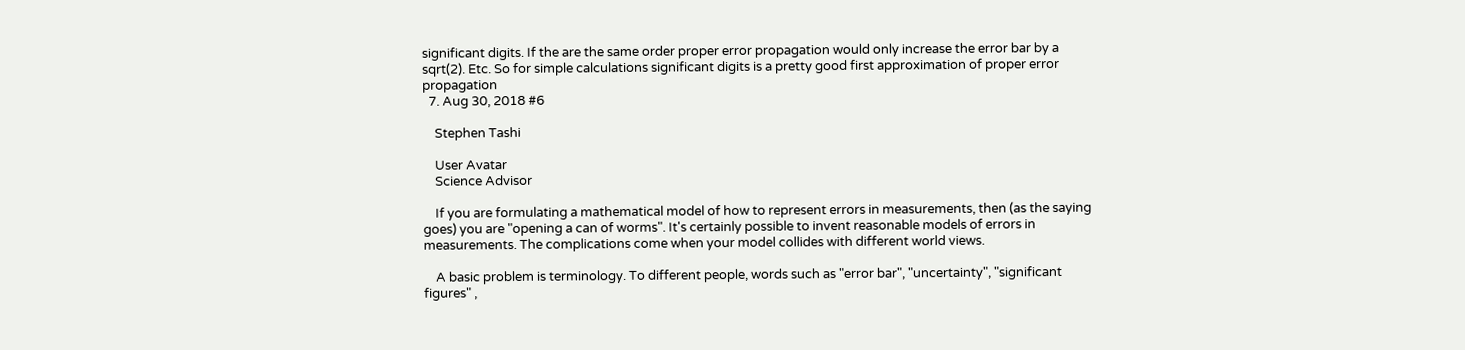significant digits. If the are the same order proper error propagation would only increase the error bar by a sqrt(2). Etc. So for simple calculations significant digits is a pretty good first approximation of proper error propagation
  7. Aug 30, 2018 #6

    Stephen Tashi

    User Avatar
    Science Advisor

    If you are formulating a mathematical model of how to represent errors in measurements, then (as the saying goes) you are "opening a can of worms". It's certainly possible to invent reasonable models of errors in measurements. The complications come when your model collides with different world views.

    A basic problem is terminology. To different people, words such as "error bar", "uncertainty", "significant figures" ,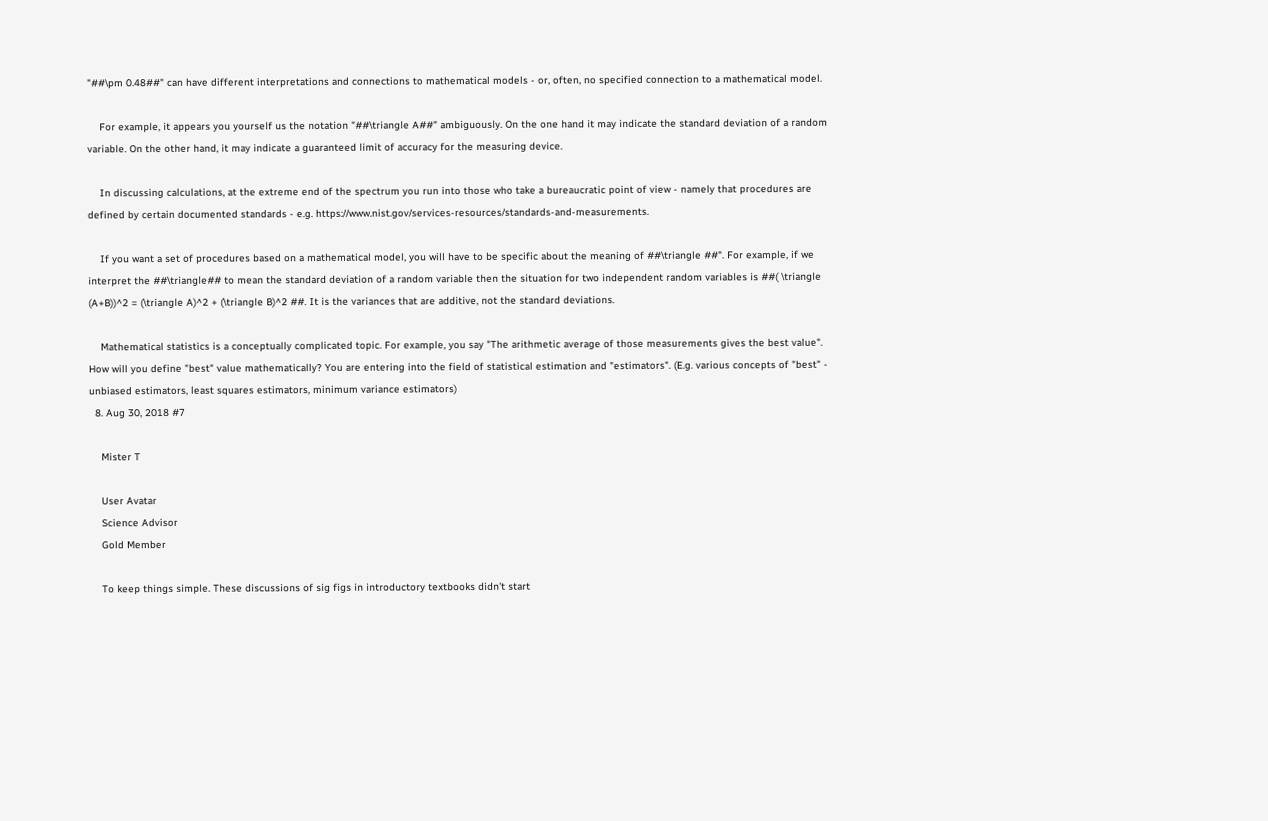"##\pm 0.48##" can have different interpretations and connections to mathematical models - or, often, no specified connection to a mathematical model.

    For example, it appears you yourself us the notation "##\triangle A##" ambiguously. On the one hand it may indicate the standard deviation of a random variable. On the other hand, it may indicate a guaranteed limit of accuracy for the measuring device.

    In discussing calculations, at the extreme end of the spectrum you run into those who take a bureaucratic point of view - namely that procedures are defined by certain documented standards - e.g. https://www.nist.gov/services-resources/standards-and-measurements.

    If you want a set of procedures based on a mathematical model, you will have to be specific about the meaning of ##\triangle ##". For example, if we interpret the ##\triangle## to mean the standard deviation of a random variable then the situation for two independent random variables is ##( \triangle (A+B))^2 = (\triangle A)^2 + (\triangle B)^2 ##. It is the variances that are additive, not the standard deviations.

    Mathematical statistics is a conceptually complicated topic. For example, you say "The arithmetic average of those measurements gives the best value". How will you define "best" value mathematically? You are entering into the field of statistical estimation and "estimators". (E.g. various concepts of "best" - unbiased estimators, least squares estimators, minimum variance estimators)
  8. Aug 30, 2018 #7

    Mister T

    User Avatar
    Science Advisor
    Gold Member

    To keep things simple. These discussions of sig figs in introductory textbooks didn't start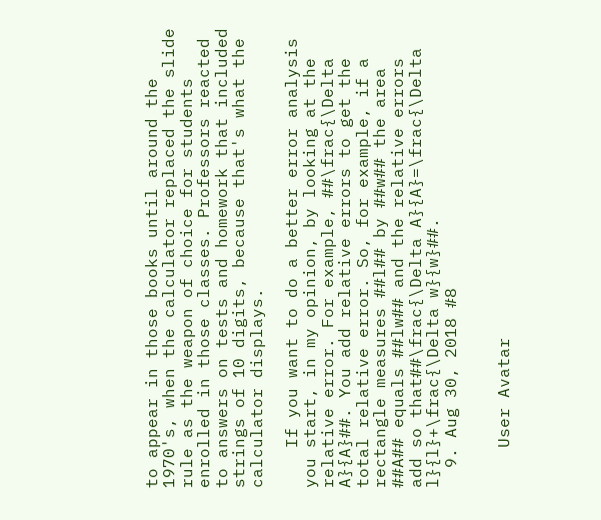to appear in those books until around the 1970's, when the calculator replaced the slide rule as the weapon of choice for students enrolled in those classes. Professors reacted to answers on tests and homework that included strings of 10 digits, because that's what the calculator displays.

    If you want to do a better error analysis you start, in my opinion, by looking at the relative error. For example, ##\frac{\Delta A}{A}##. You add relative errors to get the total relative error. So, for example, if a rectangle measures ##l## by ##w## the area ##A## equals ##lw## and the relative errors add so that##\frac{\Delta A}{A}=\frac{\Delta l}{l}+\frac{\Delta w}{w}##.
  9. Aug 30, 2018 #8


    User Avatar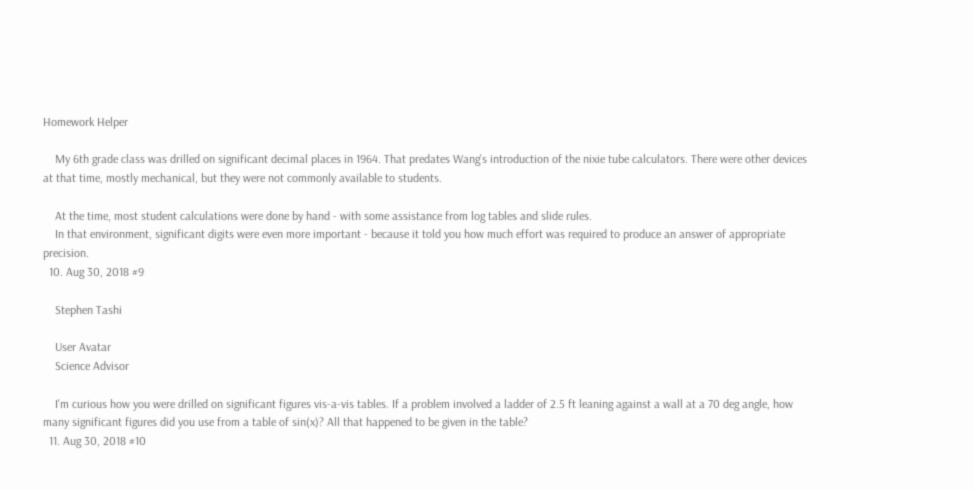Homework Helper

    My 6th grade class was drilled on significant decimal places in 1964. That predates Wang's introduction of the nixie tube calculators. There were other devices at that time, mostly mechanical, but they were not commonly available to students.

    At the time, most student calculations were done by hand - with some assistance from log tables and slide rules.
    In that environment, significant digits were even more important - because it told you how much effort was required to produce an answer of appropriate precision.
  10. Aug 30, 2018 #9

    Stephen Tashi

    User Avatar
    Science Advisor

    I'm curious how you were drilled on significant figures vis-a-vis tables. If a problem involved a ladder of 2.5 ft leaning against a wall at a 70 deg angle, how many significant figures did you use from a table of sin(x)? All that happened to be given in the table?
  11. Aug 30, 2018 #10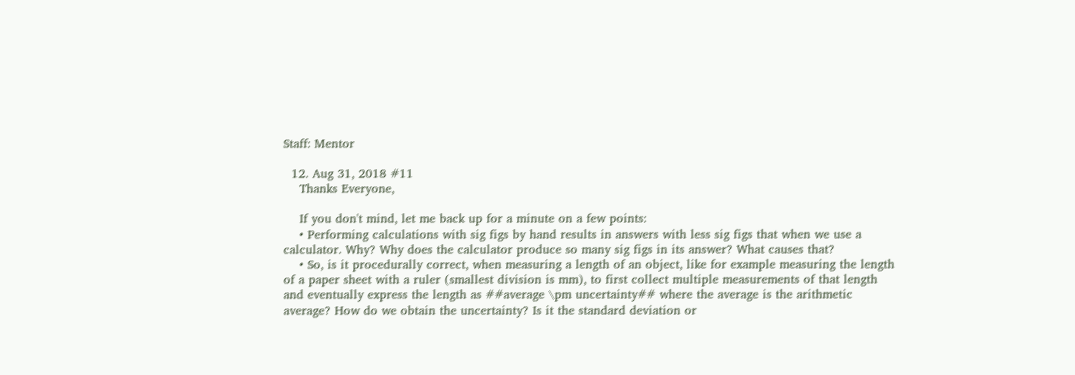Staff: Mentor

  12. Aug 31, 2018 #11
    Thanks Everyone,

    If you don't mind, let me back up for a minute on a few points:
    • Performing calculations with sig figs by hand results in answers with less sig figs that when we use a calculator. Why? Why does the calculator produce so many sig figs in its answer? What causes that?
    • So, is it procedurally correct, when measuring a length of an object, like for example measuring the length of a paper sheet with a ruler (smallest division is mm), to first collect multiple measurements of that length and eventually express the length as ##average \pm uncertainty## where the average is the arithmetic average? How do we obtain the uncertainty? Is it the standard deviation or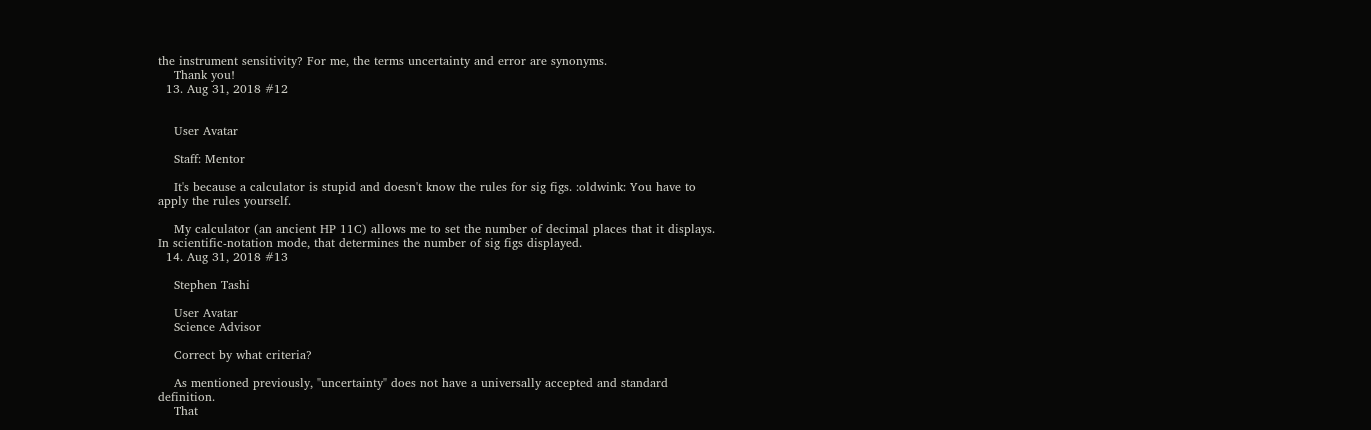the instrument sensitivity? For me, the terms uncertainty and error are synonyms.
    Thank you!
  13. Aug 31, 2018 #12


    User Avatar

    Staff: Mentor

    It's because a calculator is stupid and doesn't know the rules for sig figs. :oldwink: You have to apply the rules yourself.

    My calculator (an ancient HP 11C) allows me to set the number of decimal places that it displays. In scientific-notation mode, that determines the number of sig figs displayed.
  14. Aug 31, 2018 #13

    Stephen Tashi

    User Avatar
    Science Advisor

    Correct by what criteria?

    As mentioned previously, "uncertainty" does not have a universally accepted and standard definition.
    That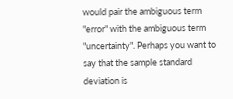would pair the ambiguous term "error" with the ambiguous term "uncertainty". Perhaps you want to say that the sample standard deviation is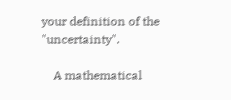your definition of the "uncertainty".

    A mathematical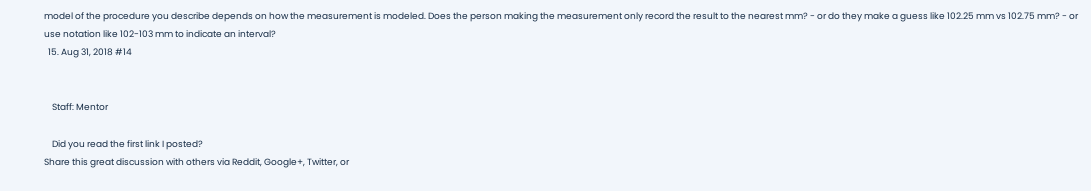model of the procedure you describe depends on how the measurement is modeled. Does the person making the measurement only record the result to the nearest mm? - or do they make a guess like 102.25 mm vs 102.75 mm? - or use notation like 102-103 mm to indicate an interval?
  15. Aug 31, 2018 #14


    Staff: Mentor

    Did you read the first link I posted?
Share this great discussion with others via Reddit, Google+, Twitter, or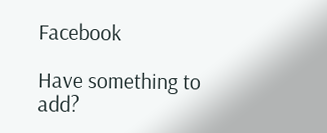Facebook

Have something to add?